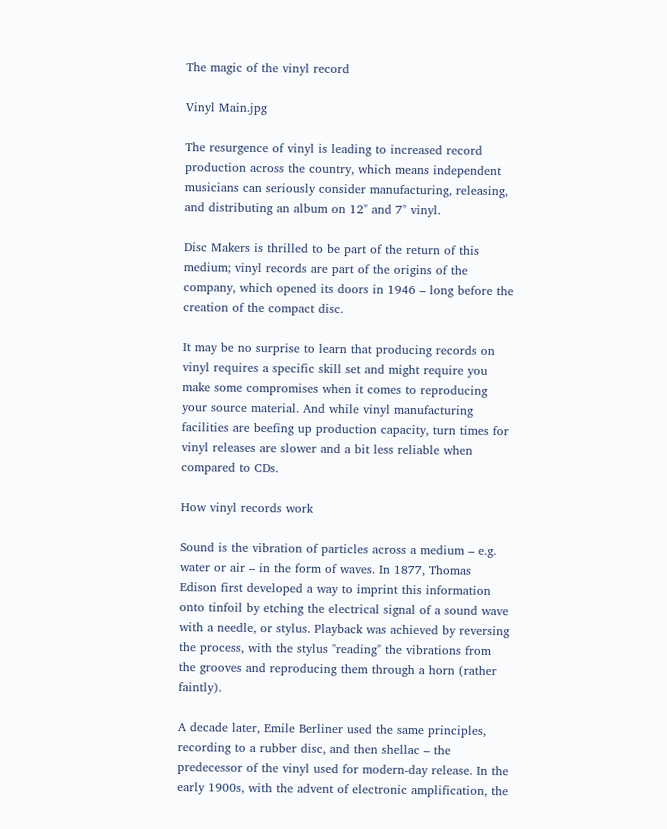The magic of the vinyl record

Vinyl Main.jpg

The resurgence of vinyl is leading to increased record production across the country, which means independent musicians can seriously consider manufacturing, releasing, and distributing an album on 12" and 7" vinyl.

Disc Makers is thrilled to be part of the return of this medium; vinyl records are part of the origins of the company, which opened its doors in 1946 – long before the creation of the compact disc.

It may be no surprise to learn that producing records on vinyl requires a specific skill set and might require you make some compromises when it comes to reproducing your source material. And while vinyl manufacturing facilities are beefing up production capacity, turn times for vinyl releases are slower and a bit less reliable when compared to CDs.

How vinyl records work

Sound is the vibration of particles across a medium – e.g. water or air – in the form of waves. In 1877, Thomas Edison first developed a way to imprint this information onto tinfoil by etching the electrical signal of a sound wave with a needle, or stylus. Playback was achieved by reversing the process, with the stylus "reading" the vibrations from the grooves and reproducing them through a horn (rather faintly).

A decade later, Emile Berliner used the same principles, recording to a rubber disc, and then shellac – the predecessor of the vinyl used for modern-day release. In the early 1900s, with the advent of electronic amplification, the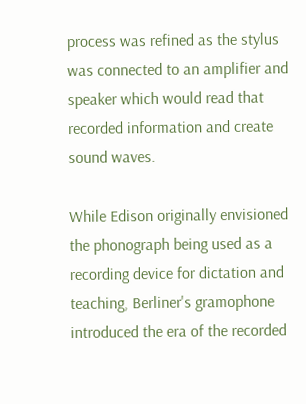process was refined as the stylus was connected to an amplifier and speaker which would read that recorded information and create sound waves.

While Edison originally envisioned the phonograph being used as a recording device for dictation and teaching, Berliner's gramophone introduced the era of the recorded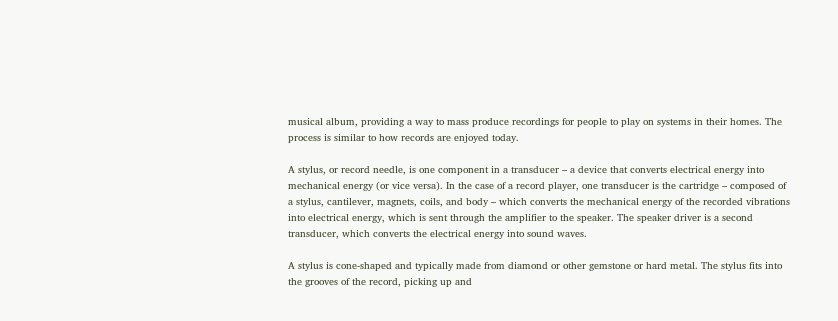musical album, providing a way to mass produce recordings for people to play on systems in their homes. The process is similar to how records are enjoyed today.

A stylus, or record needle, is one component in a transducer – a device that converts electrical energy into mechanical energy (or vice versa). In the case of a record player, one transducer is the cartridge – composed of a stylus, cantilever, magnets, coils, and body – which converts the mechanical energy of the recorded vibrations into electrical energy, which is sent through the amplifier to the speaker. The speaker driver is a second transducer, which converts the electrical energy into sound waves.

A stylus is cone-shaped and typically made from diamond or other gemstone or hard metal. The stylus fits into the grooves of the record, picking up and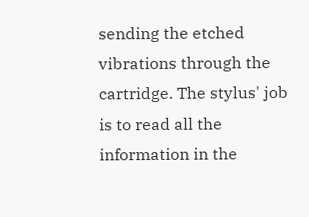sending the etched vibrations through the cartridge. The stylus' job is to read all the information in the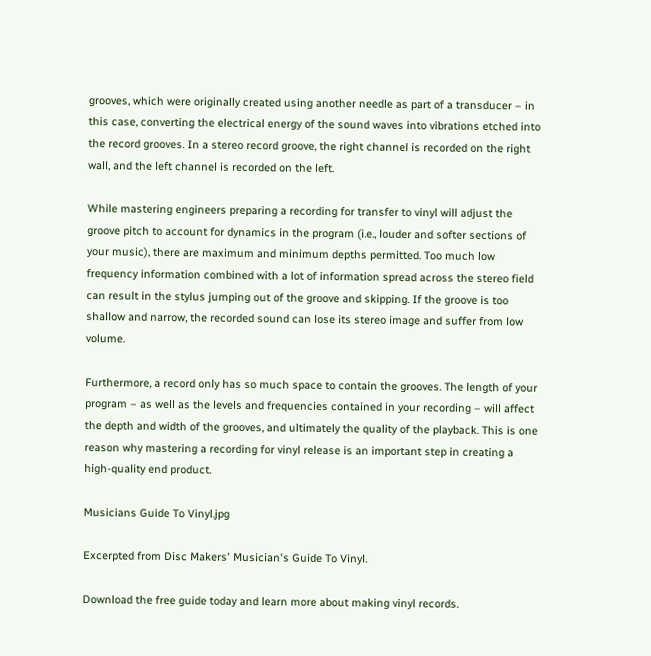grooves, which were originally created using another needle as part of a transducer – in this case, converting the electrical energy of the sound waves into vibrations etched into the record grooves. In a stereo record groove, the right channel is recorded on the right wall, and the left channel is recorded on the left.

While mastering engineers preparing a recording for transfer to vinyl will adjust the groove pitch to account for dynamics in the program (i.e., louder and softer sections of your music), there are maximum and minimum depths permitted. Too much low frequency information combined with a lot of information spread across the stereo field can result in the stylus jumping out of the groove and skipping. If the groove is too shallow and narrow, the recorded sound can lose its stereo image and suffer from low volume.

Furthermore, a record only has so much space to contain the grooves. The length of your program – as well as the levels and frequencies contained in your recording – will affect the depth and width of the grooves, and ultimately the quality of the playback. This is one reason why mastering a recording for vinyl release is an important step in creating a high-quality end product.

Musicians Guide To Vinyl.jpg

Excerpted from Disc Makers' Musician's Guide To Vinyl.

Download the free guide today and learn more about making vinyl records.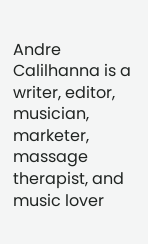Andre Calilhanna is a writer, editor, musician, marketer, massage therapist, and music lover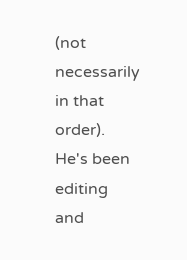(not necessarily in that order). He's been editing and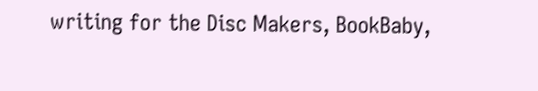writing for the Disc Makers, BookBaby,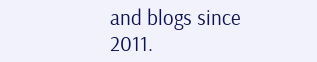and blogs since 2011.